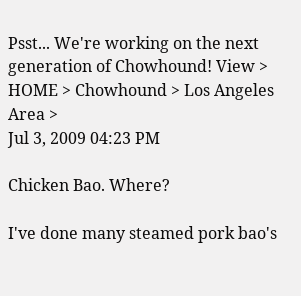Psst... We're working on the next generation of Chowhound! View >
HOME > Chowhound > Los Angeles Area >
Jul 3, 2009 04:23 PM

Chicken Bao. Where?

I've done many steamed pork bao's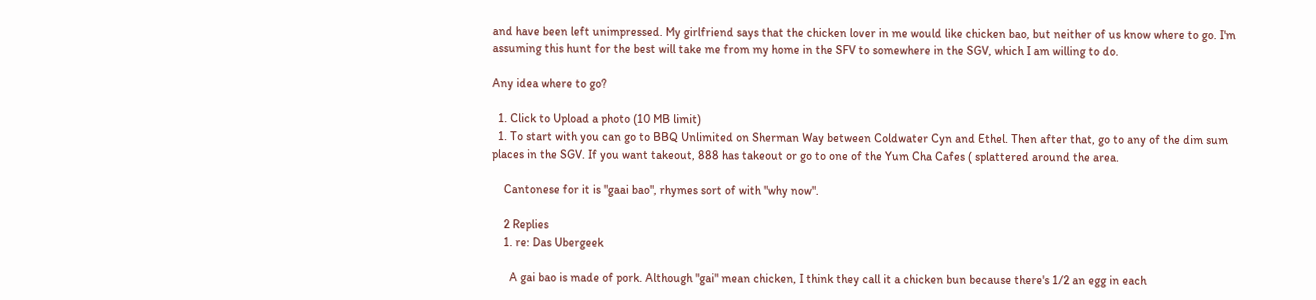and have been left unimpressed. My girlfriend says that the chicken lover in me would like chicken bao, but neither of us know where to go. I'm assuming this hunt for the best will take me from my home in the SFV to somewhere in the SGV, which I am willing to do.

Any idea where to go?

  1. Click to Upload a photo (10 MB limit)
  1. To start with you can go to BBQ Unlimited on Sherman Way between Coldwater Cyn and Ethel. Then after that, go to any of the dim sum places in the SGV. If you want takeout, 888 has takeout or go to one of the Yum Cha Cafes ( splattered around the area.

    Cantonese for it is "gaai bao", rhymes sort of with "why now".

    2 Replies
    1. re: Das Ubergeek

      A gai bao is made of pork. Although "gai" mean chicken, I think they call it a chicken bun because there's 1/2 an egg in each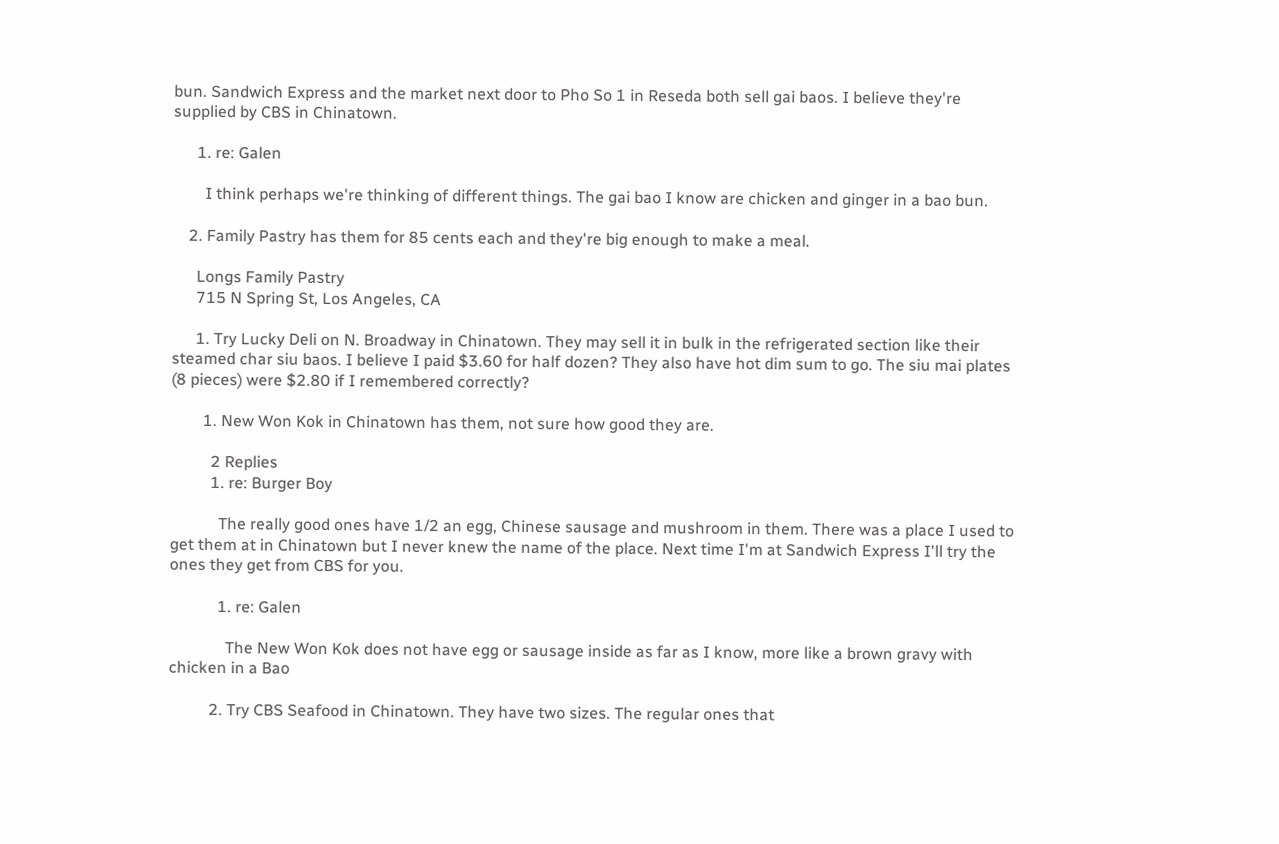bun. Sandwich Express and the market next door to Pho So 1 in Reseda both sell gai baos. I believe they're supplied by CBS in Chinatown.

      1. re: Galen

        I think perhaps we're thinking of different things. The gai bao I know are chicken and ginger in a bao bun.

    2. Family Pastry has them for 85 cents each and they're big enough to make a meal.

      Longs Family Pastry
      715 N Spring St, Los Angeles, CA

      1. Try Lucky Deli on N. Broadway in Chinatown. They may sell it in bulk in the refrigerated section like their steamed char siu baos. I believe I paid $3.60 for half dozen? They also have hot dim sum to go. The siu mai plates (8 pieces) were $2.80 if I remembered correctly?

        1. New Won Kok in Chinatown has them, not sure how good they are.

          2 Replies
          1. re: Burger Boy

            The really good ones have 1/2 an egg, Chinese sausage and mushroom in them. There was a place I used to get them at in Chinatown but I never knew the name of the place. Next time I'm at Sandwich Express I'll try the ones they get from CBS for you.

            1. re: Galen

              The New Won Kok does not have egg or sausage inside as far as I know, more like a brown gravy with chicken in a Bao

          2. Try CBS Seafood in Chinatown. They have two sizes. The regular ones that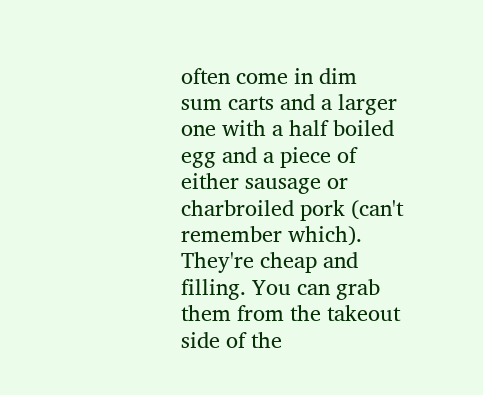often come in dim sum carts and a larger one with a half boiled egg and a piece of either sausage or charbroiled pork (can't remember which). They're cheap and filling. You can grab them from the takeout side of the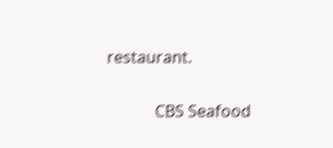restaurant.

            CBS Seafood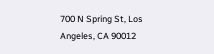700 N Spring St, Los Angeles, CA 90012